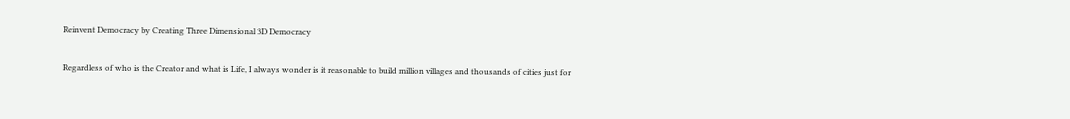Reinvent Democracy by Creating Three Dimensional 3D Democracy

Regardless of who is the Creator and what is Life, I always wonder is it reasonable to build million villages and thousands of cities just for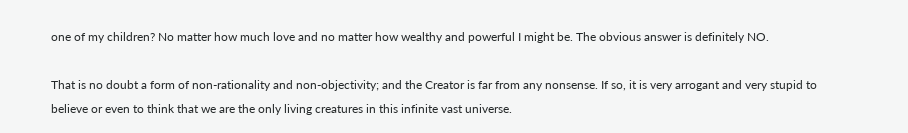one of my children? No matter how much love and no matter how wealthy and powerful I might be. The obvious answer is definitely NO.

That is no doubt a form of non-rationality and non-objectivity; and the Creator is far from any nonsense. If so, it is very arrogant and very stupid to believe or even to think that we are the only living creatures in this infinite vast universe.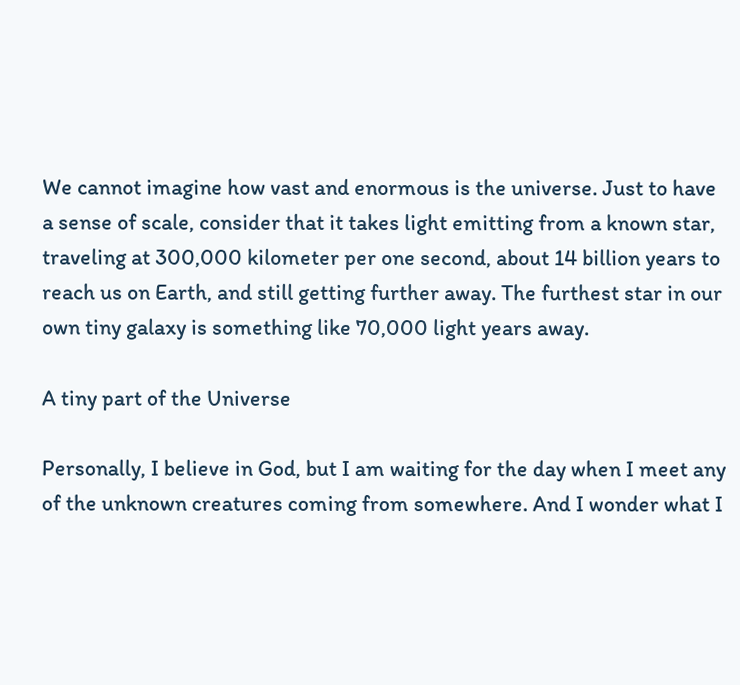We cannot imagine how vast and enormous is the universe. Just to have a sense of scale, consider that it takes light emitting from a known star, traveling at 300,000 kilometer per one second, about 14 billion years to reach us on Earth, and still getting further away. The furthest star in our own tiny galaxy is something like 70,000 light years away.

A tiny part of the Universe

Personally, I believe in God, but I am waiting for the day when I meet any of the unknown creatures coming from somewhere. And I wonder what I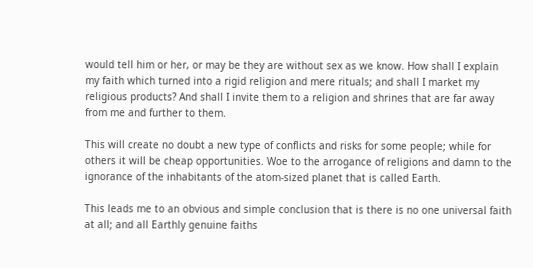would tell him or her, or may be they are without sex as we know. How shall I explain my faith which turned into a rigid religion and mere rituals; and shall I market my religious products? And shall I invite them to a religion and shrines that are far away from me and further to them.

This will create no doubt a new type of conflicts and risks for some people; while for others it will be cheap opportunities. Woe to the arrogance of religions and damn to the ignorance of the inhabitants of the atom-sized planet that is called Earth.

This leads me to an obvious and simple conclusion that is there is no one universal faith at all; and all Earthly genuine faiths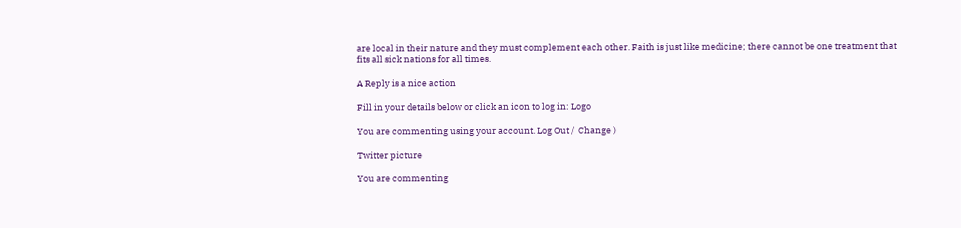are local in their nature and they must complement each other. Faith is just like medicine; there cannot be one treatment that fits all sick nations for all times.

A Reply is a nice action

Fill in your details below or click an icon to log in: Logo

You are commenting using your account. Log Out /  Change )

Twitter picture

You are commenting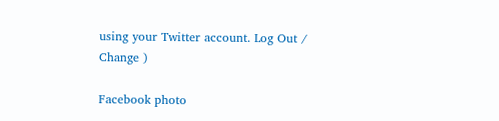using your Twitter account. Log Out /  Change )

Facebook photo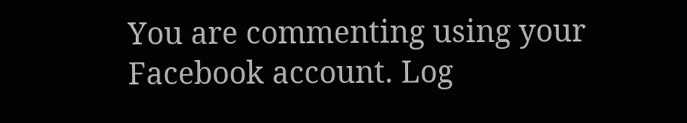You are commenting using your Facebook account. Log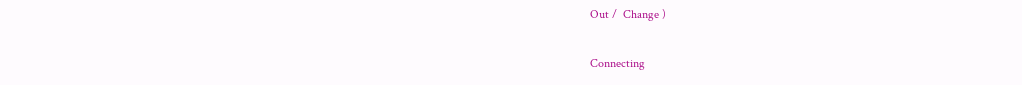Out /  Change )

Connecting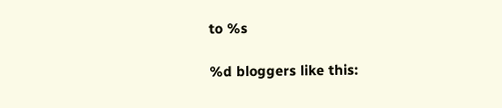to %s

%d bloggers like this: